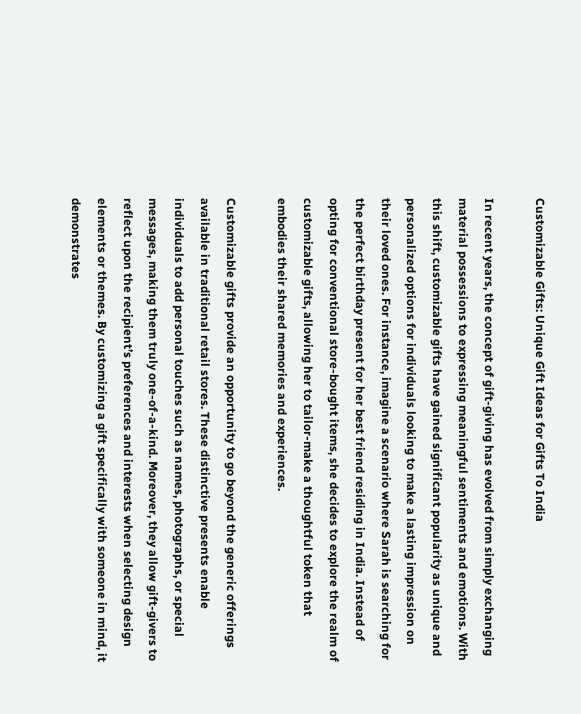Customizable Gifts: Unique Gift Ideas for Gifts To India

In recent years, the concept of gift-giving has evolved from simply exchanging material possessions to expressing meaningful sentiments and emotions. With this shift, customizable gifts have gained significant popularity as unique and personalized options for individuals looking to make a lasting impression on their loved ones. For instance, imagine a scenario where Sarah is searching for the perfect birthday present for her best friend residing in India. Instead of opting for conventional store-bought items, she decides to explore the realm of customizable gifts, allowing her to tailor-make a thoughtful token that embodies their shared memories and experiences.

Customizable gifts provide an opportunity to go beyond the generic offerings available in traditional retail stores. These distinctive presents enable individuals to add personal touches such as names, photographs, or special messages, making them truly one-of-a-kind. Moreover, they allow gift-givers to reflect upon the recipient’s preferences and interests when selecting design elements or themes. By customizing a gift specifically with someone in mind, it demonstrates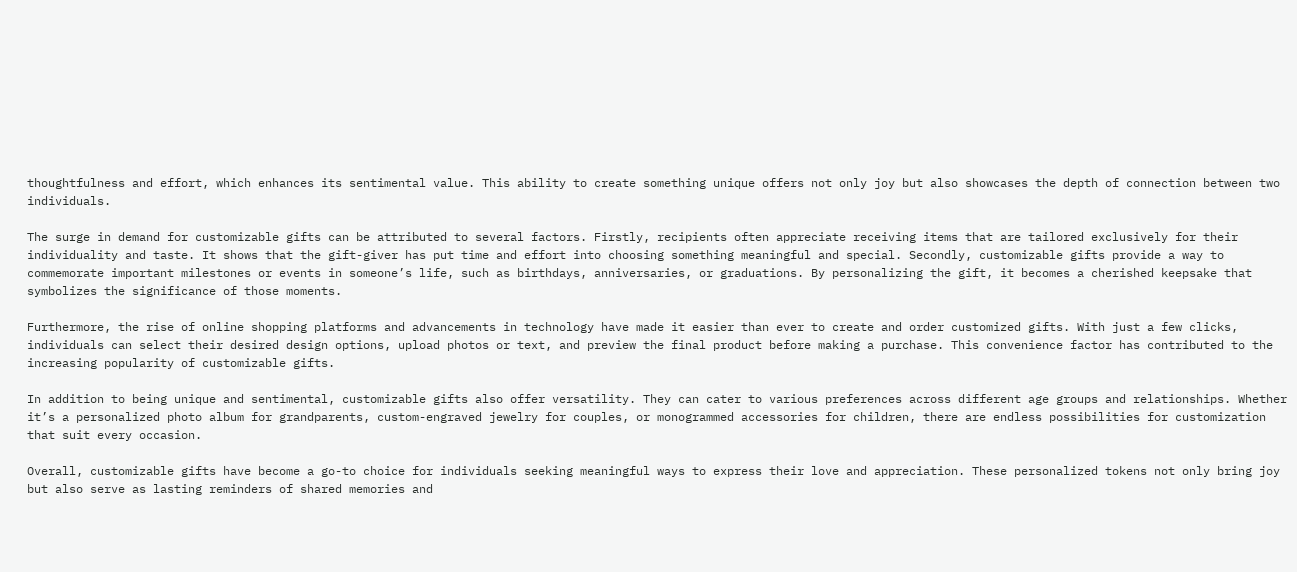thoughtfulness and effort, which enhances its sentimental value. This ability to create something unique offers not only joy but also showcases the depth of connection between two individuals.

The surge in demand for customizable gifts can be attributed to several factors. Firstly, recipients often appreciate receiving items that are tailored exclusively for their individuality and taste. It shows that the gift-giver has put time and effort into choosing something meaningful and special. Secondly, customizable gifts provide a way to commemorate important milestones or events in someone’s life, such as birthdays, anniversaries, or graduations. By personalizing the gift, it becomes a cherished keepsake that symbolizes the significance of those moments.

Furthermore, the rise of online shopping platforms and advancements in technology have made it easier than ever to create and order customized gifts. With just a few clicks, individuals can select their desired design options, upload photos or text, and preview the final product before making a purchase. This convenience factor has contributed to the increasing popularity of customizable gifts.

In addition to being unique and sentimental, customizable gifts also offer versatility. They can cater to various preferences across different age groups and relationships. Whether it’s a personalized photo album for grandparents, custom-engraved jewelry for couples, or monogrammed accessories for children, there are endless possibilities for customization that suit every occasion.

Overall, customizable gifts have become a go-to choice for individuals seeking meaningful ways to express their love and appreciation. These personalized tokens not only bring joy but also serve as lasting reminders of shared memories and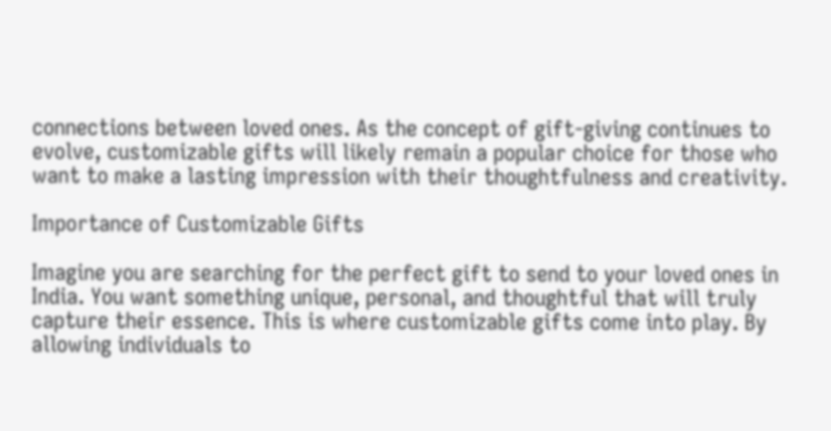connections between loved ones. As the concept of gift-giving continues to evolve, customizable gifts will likely remain a popular choice for those who want to make a lasting impression with their thoughtfulness and creativity.

Importance of Customizable Gifts

Imagine you are searching for the perfect gift to send to your loved ones in India. You want something unique, personal, and thoughtful that will truly capture their essence. This is where customizable gifts come into play. By allowing individuals to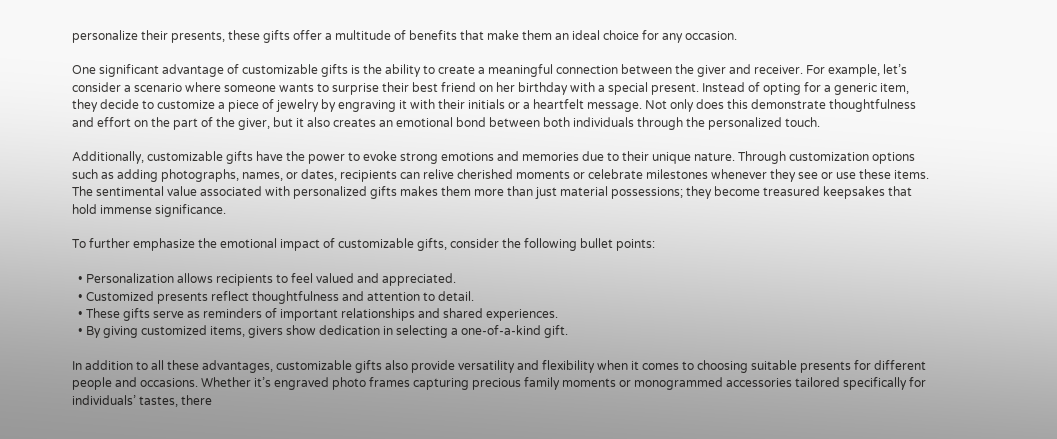personalize their presents, these gifts offer a multitude of benefits that make them an ideal choice for any occasion.

One significant advantage of customizable gifts is the ability to create a meaningful connection between the giver and receiver. For example, let’s consider a scenario where someone wants to surprise their best friend on her birthday with a special present. Instead of opting for a generic item, they decide to customize a piece of jewelry by engraving it with their initials or a heartfelt message. Not only does this demonstrate thoughtfulness and effort on the part of the giver, but it also creates an emotional bond between both individuals through the personalized touch.

Additionally, customizable gifts have the power to evoke strong emotions and memories due to their unique nature. Through customization options such as adding photographs, names, or dates, recipients can relive cherished moments or celebrate milestones whenever they see or use these items. The sentimental value associated with personalized gifts makes them more than just material possessions; they become treasured keepsakes that hold immense significance.

To further emphasize the emotional impact of customizable gifts, consider the following bullet points:

  • Personalization allows recipients to feel valued and appreciated.
  • Customized presents reflect thoughtfulness and attention to detail.
  • These gifts serve as reminders of important relationships and shared experiences.
  • By giving customized items, givers show dedication in selecting a one-of-a-kind gift.

In addition to all these advantages, customizable gifts also provide versatility and flexibility when it comes to choosing suitable presents for different people and occasions. Whether it’s engraved photo frames capturing precious family moments or monogrammed accessories tailored specifically for individuals’ tastes, there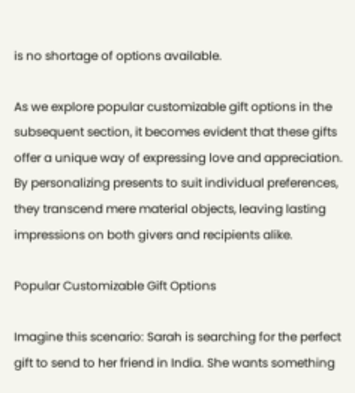is no shortage of options available.

As we explore popular customizable gift options in the subsequent section, it becomes evident that these gifts offer a unique way of expressing love and appreciation. By personalizing presents to suit individual preferences, they transcend mere material objects, leaving lasting impressions on both givers and recipients alike.

Popular Customizable Gift Options

Imagine this scenario: Sarah is searching for the perfect gift to send to her friend in India. She wants something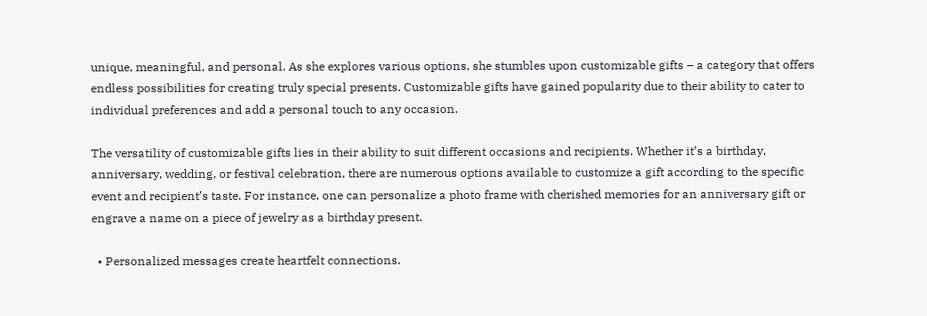unique, meaningful, and personal. As she explores various options, she stumbles upon customizable gifts – a category that offers endless possibilities for creating truly special presents. Customizable gifts have gained popularity due to their ability to cater to individual preferences and add a personal touch to any occasion.

The versatility of customizable gifts lies in their ability to suit different occasions and recipients. Whether it’s a birthday, anniversary, wedding, or festival celebration, there are numerous options available to customize a gift according to the specific event and recipient’s taste. For instance, one can personalize a photo frame with cherished memories for an anniversary gift or engrave a name on a piece of jewelry as a birthday present.

  • Personalized messages create heartfelt connections.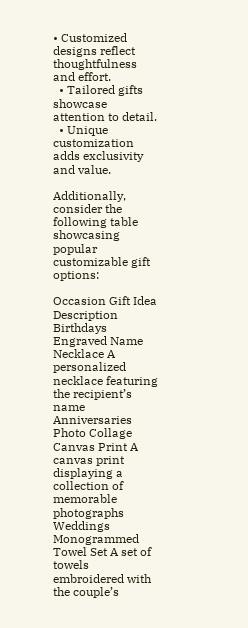• Customized designs reflect thoughtfulness and effort.
  • Tailored gifts showcase attention to detail.
  • Unique customization adds exclusivity and value.

Additionally, consider the following table showcasing popular customizable gift options:

Occasion Gift Idea Description
Birthdays Engraved Name Necklace A personalized necklace featuring the recipient’s name
Anniversaries Photo Collage Canvas Print A canvas print displaying a collection of memorable photographs
Weddings Monogrammed Towel Set A set of towels embroidered with the couple’s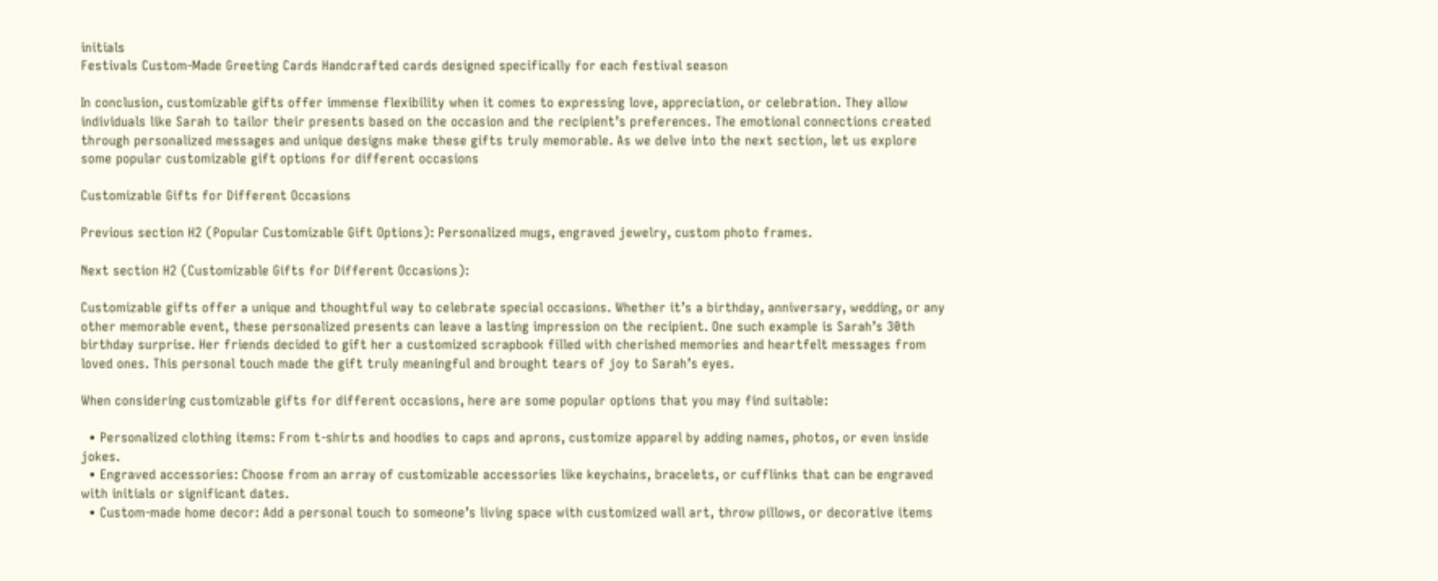initials
Festivals Custom-Made Greeting Cards Handcrafted cards designed specifically for each festival season

In conclusion, customizable gifts offer immense flexibility when it comes to expressing love, appreciation, or celebration. They allow individuals like Sarah to tailor their presents based on the occasion and the recipient’s preferences. The emotional connections created through personalized messages and unique designs make these gifts truly memorable. As we delve into the next section, let us explore some popular customizable gift options for different occasions

Customizable Gifts for Different Occasions

Previous section H2 (Popular Customizable Gift Options): Personalized mugs, engraved jewelry, custom photo frames.

Next section H2 (Customizable Gifts for Different Occasions):

Customizable gifts offer a unique and thoughtful way to celebrate special occasions. Whether it’s a birthday, anniversary, wedding, or any other memorable event, these personalized presents can leave a lasting impression on the recipient. One such example is Sarah’s 30th birthday surprise. Her friends decided to gift her a customized scrapbook filled with cherished memories and heartfelt messages from loved ones. This personal touch made the gift truly meaningful and brought tears of joy to Sarah’s eyes.

When considering customizable gifts for different occasions, here are some popular options that you may find suitable:

  • Personalized clothing items: From t-shirts and hoodies to caps and aprons, customize apparel by adding names, photos, or even inside jokes.
  • Engraved accessories: Choose from an array of customizable accessories like keychains, bracelets, or cufflinks that can be engraved with initials or significant dates.
  • Custom-made home decor: Add a personal touch to someone’s living space with customized wall art, throw pillows, or decorative items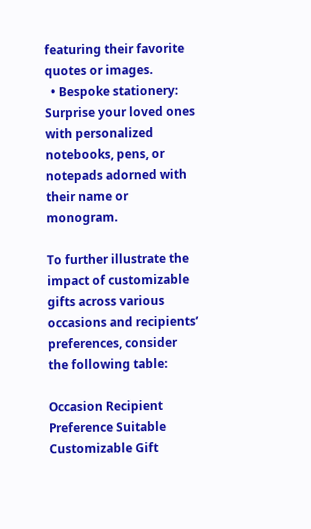featuring their favorite quotes or images.
  • Bespoke stationery: Surprise your loved ones with personalized notebooks, pens, or notepads adorned with their name or monogram.

To further illustrate the impact of customizable gifts across various occasions and recipients’ preferences, consider the following table:

Occasion Recipient Preference Suitable Customizable Gift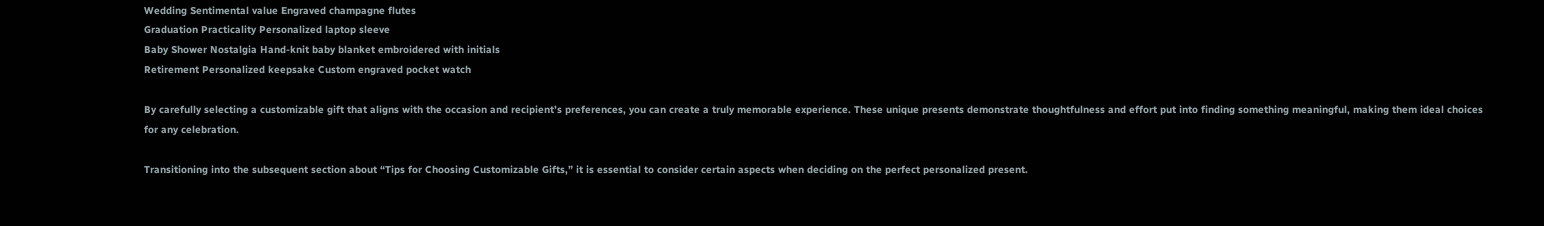Wedding Sentimental value Engraved champagne flutes
Graduation Practicality Personalized laptop sleeve
Baby Shower Nostalgia Hand-knit baby blanket embroidered with initials
Retirement Personalized keepsake Custom engraved pocket watch

By carefully selecting a customizable gift that aligns with the occasion and recipient’s preferences, you can create a truly memorable experience. These unique presents demonstrate thoughtfulness and effort put into finding something meaningful, making them ideal choices for any celebration.

Transitioning into the subsequent section about “Tips for Choosing Customizable Gifts,” it is essential to consider certain aspects when deciding on the perfect personalized present.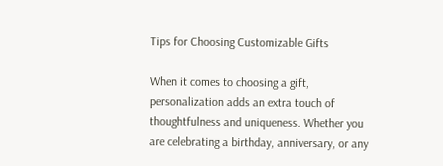Tips for Choosing Customizable Gifts

When it comes to choosing a gift, personalization adds an extra touch of thoughtfulness and uniqueness. Whether you are celebrating a birthday, anniversary, or any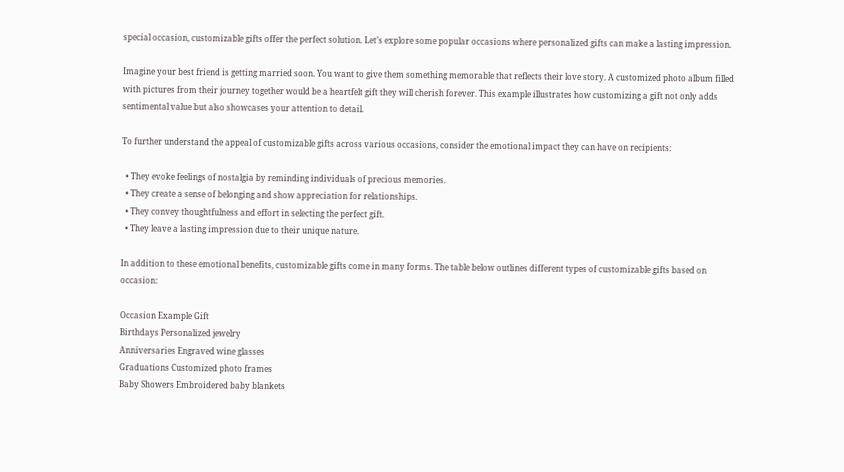special occasion, customizable gifts offer the perfect solution. Let’s explore some popular occasions where personalized gifts can make a lasting impression.

Imagine your best friend is getting married soon. You want to give them something memorable that reflects their love story. A customized photo album filled with pictures from their journey together would be a heartfelt gift they will cherish forever. This example illustrates how customizing a gift not only adds sentimental value but also showcases your attention to detail.

To further understand the appeal of customizable gifts across various occasions, consider the emotional impact they can have on recipients:

  • They evoke feelings of nostalgia by reminding individuals of precious memories.
  • They create a sense of belonging and show appreciation for relationships.
  • They convey thoughtfulness and effort in selecting the perfect gift.
  • They leave a lasting impression due to their unique nature.

In addition to these emotional benefits, customizable gifts come in many forms. The table below outlines different types of customizable gifts based on occasion:

Occasion Example Gift
Birthdays Personalized jewelry
Anniversaries Engraved wine glasses
Graduations Customized photo frames
Baby Showers Embroidered baby blankets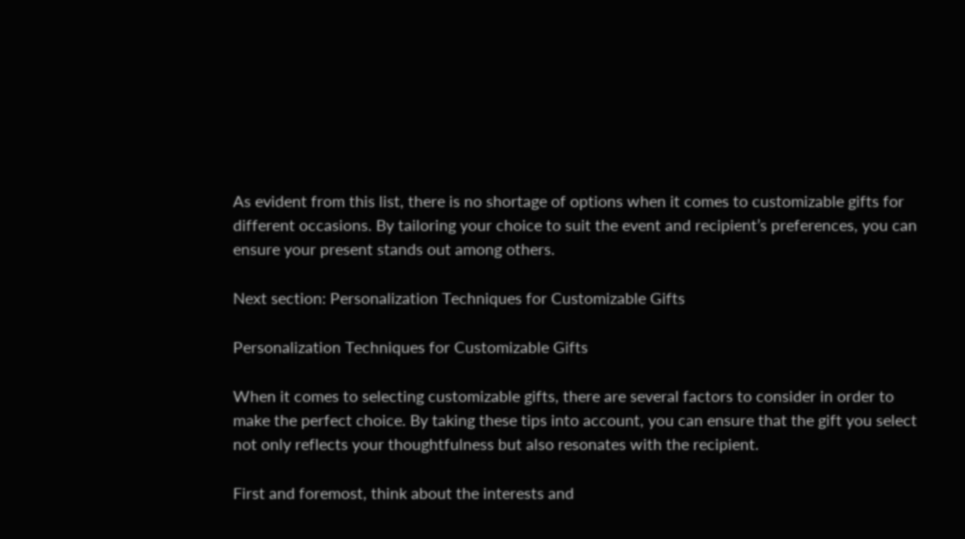As evident from this list, there is no shortage of options when it comes to customizable gifts for different occasions. By tailoring your choice to suit the event and recipient’s preferences, you can ensure your present stands out among others.

Next section: Personalization Techniques for Customizable Gifts

Personalization Techniques for Customizable Gifts

When it comes to selecting customizable gifts, there are several factors to consider in order to make the perfect choice. By taking these tips into account, you can ensure that the gift you select not only reflects your thoughtfulness but also resonates with the recipient.

First and foremost, think about the interests and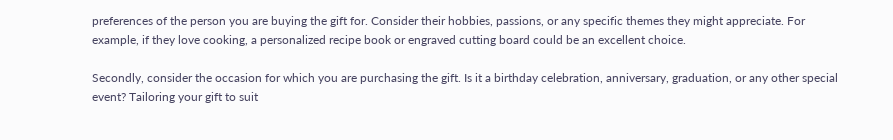preferences of the person you are buying the gift for. Consider their hobbies, passions, or any specific themes they might appreciate. For example, if they love cooking, a personalized recipe book or engraved cutting board could be an excellent choice.

Secondly, consider the occasion for which you are purchasing the gift. Is it a birthday celebration, anniversary, graduation, or any other special event? Tailoring your gift to suit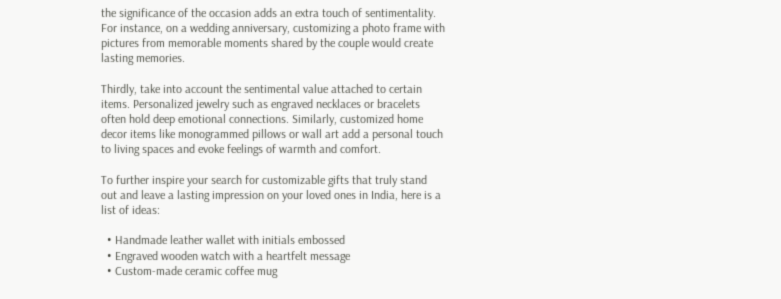the significance of the occasion adds an extra touch of sentimentality. For instance, on a wedding anniversary, customizing a photo frame with pictures from memorable moments shared by the couple would create lasting memories.

Thirdly, take into account the sentimental value attached to certain items. Personalized jewelry such as engraved necklaces or bracelets often hold deep emotional connections. Similarly, customized home decor items like monogrammed pillows or wall art add a personal touch to living spaces and evoke feelings of warmth and comfort.

To further inspire your search for customizable gifts that truly stand out and leave a lasting impression on your loved ones in India, here is a list of ideas:

  • Handmade leather wallet with initials embossed
  • Engraved wooden watch with a heartfelt message
  • Custom-made ceramic coffee mug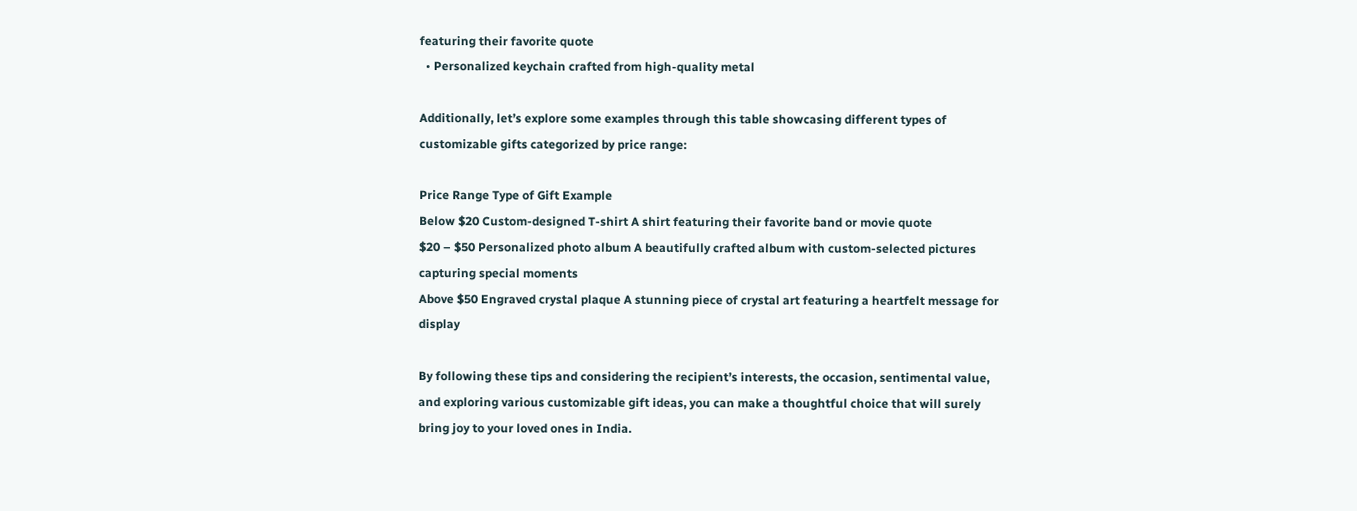featuring their favorite quote
  • Personalized keychain crafted from high-quality metal

Additionally, let’s explore some examples through this table showcasing different types of customizable gifts categorized by price range:

Price Range Type of Gift Example
Below $20 Custom-designed T-shirt A shirt featuring their favorite band or movie quote
$20 – $50 Personalized photo album A beautifully crafted album with custom-selected pictures capturing special moments
Above $50 Engraved crystal plaque A stunning piece of crystal art featuring a heartfelt message for display

By following these tips and considering the recipient’s interests, the occasion, sentimental value, and exploring various customizable gift ideas, you can make a thoughtful choice that will surely bring joy to your loved ones in India.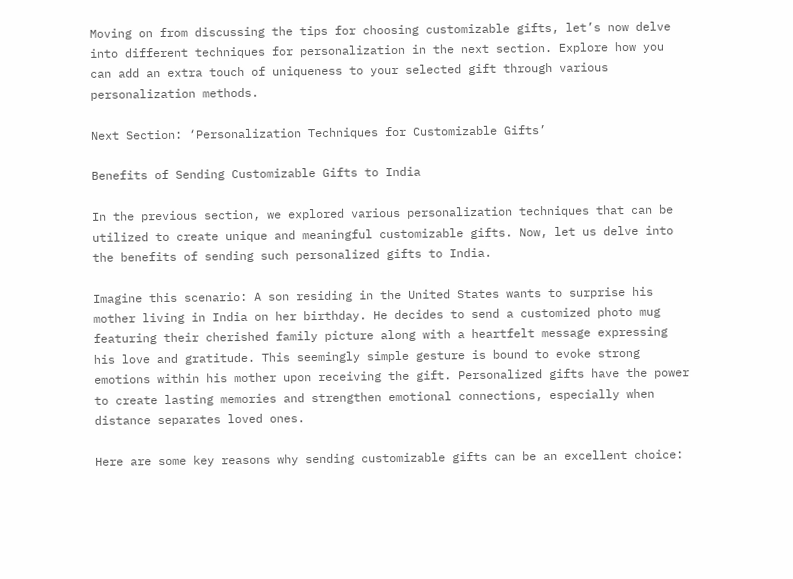Moving on from discussing the tips for choosing customizable gifts, let’s now delve into different techniques for personalization in the next section. Explore how you can add an extra touch of uniqueness to your selected gift through various personalization methods.

Next Section: ‘Personalization Techniques for Customizable Gifts’

Benefits of Sending Customizable Gifts to India

In the previous section, we explored various personalization techniques that can be utilized to create unique and meaningful customizable gifts. Now, let us delve into the benefits of sending such personalized gifts to India.

Imagine this scenario: A son residing in the United States wants to surprise his mother living in India on her birthday. He decides to send a customized photo mug featuring their cherished family picture along with a heartfelt message expressing his love and gratitude. This seemingly simple gesture is bound to evoke strong emotions within his mother upon receiving the gift. Personalized gifts have the power to create lasting memories and strengthen emotional connections, especially when distance separates loved ones.

Here are some key reasons why sending customizable gifts can be an excellent choice: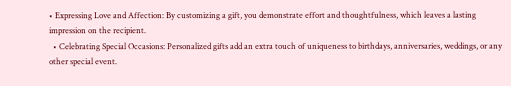• Expressing Love and Affection: By customizing a gift, you demonstrate effort and thoughtfulness, which leaves a lasting impression on the recipient.
  • Celebrating Special Occasions: Personalized gifts add an extra touch of uniqueness to birthdays, anniversaries, weddings, or any other special event.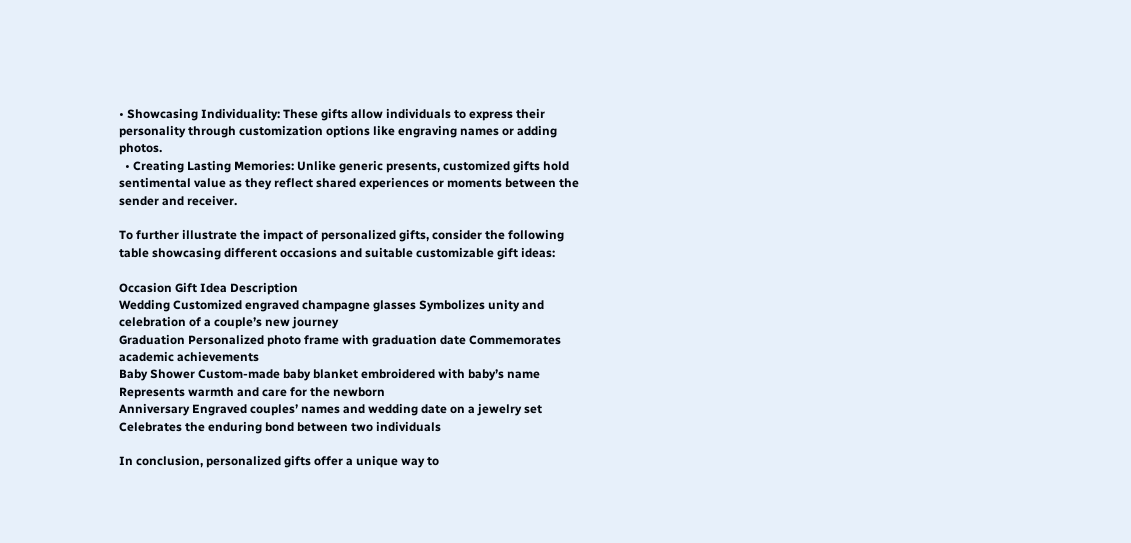• Showcasing Individuality: These gifts allow individuals to express their personality through customization options like engraving names or adding photos.
  • Creating Lasting Memories: Unlike generic presents, customized gifts hold sentimental value as they reflect shared experiences or moments between the sender and receiver.

To further illustrate the impact of personalized gifts, consider the following table showcasing different occasions and suitable customizable gift ideas:

Occasion Gift Idea Description
Wedding Customized engraved champagne glasses Symbolizes unity and celebration of a couple’s new journey
Graduation Personalized photo frame with graduation date Commemorates academic achievements
Baby Shower Custom-made baby blanket embroidered with baby’s name Represents warmth and care for the newborn
Anniversary Engraved couples’ names and wedding date on a jewelry set Celebrates the enduring bond between two individuals

In conclusion, personalized gifts offer a unique way to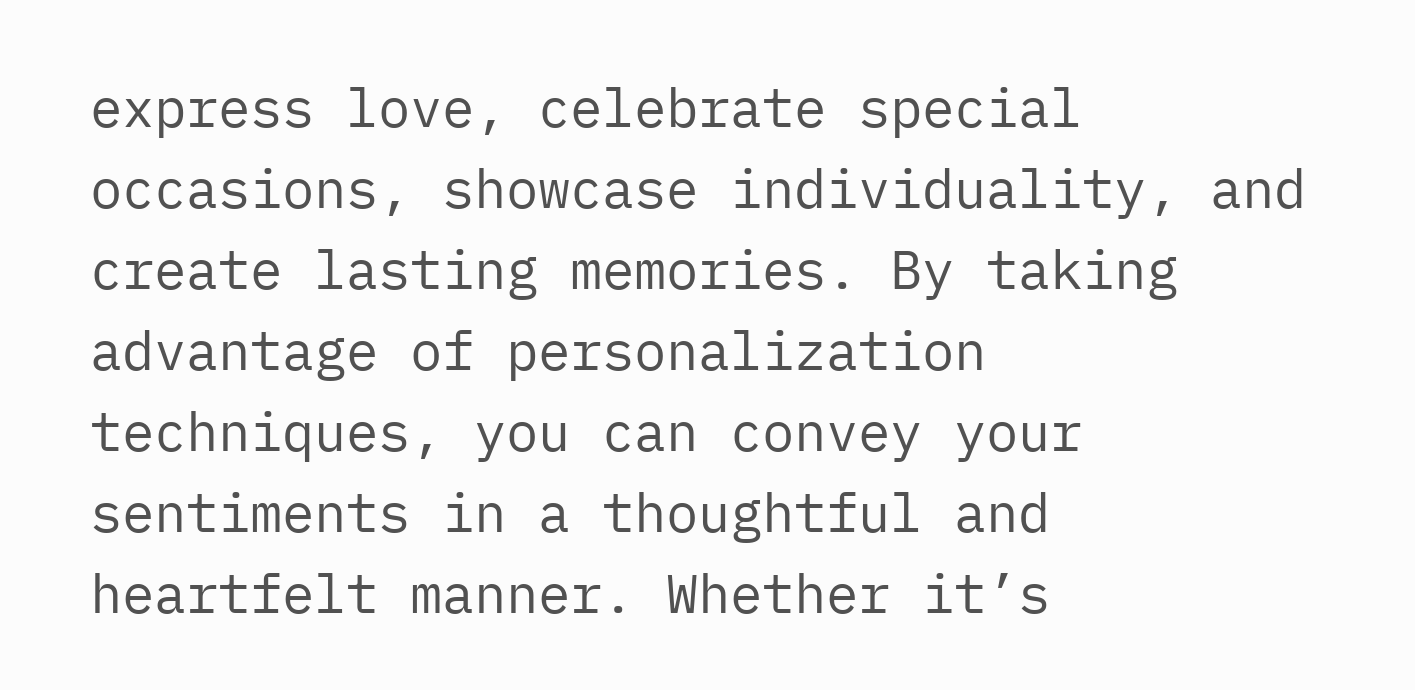express love, celebrate special occasions, showcase individuality, and create lasting memories. By taking advantage of personalization techniques, you can convey your sentiments in a thoughtful and heartfelt manner. Whether it’s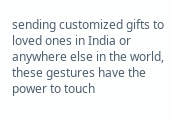sending customized gifts to loved ones in India or anywhere else in the world, these gestures have the power to touch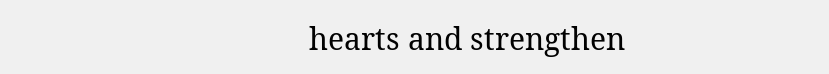hearts and strengthen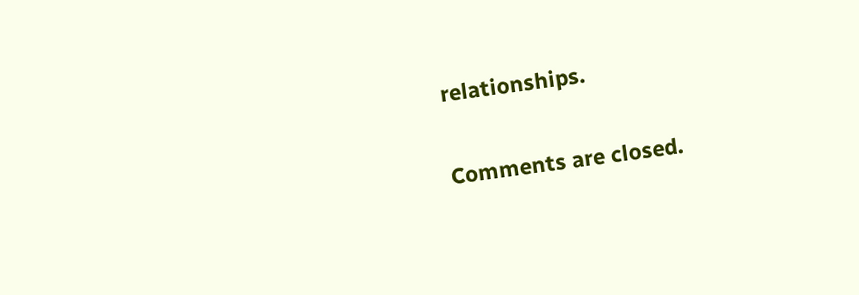relationships.

Comments are closed.